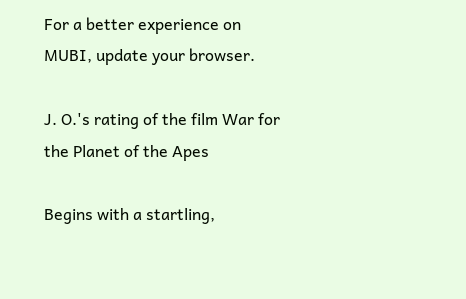For a better experience on MUBI, update your browser.

J. O.'s rating of the film War for the Planet of the Apes

Begins with a startling,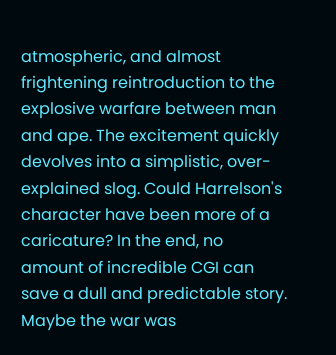atmospheric, and almost frightening reintroduction to the explosive warfare between man and ape. The excitement quickly devolves into a simplistic, over-explained slog. Could Harrelson's character have been more of a caricature? In the end, no amount of incredible CGI can save a dull and predictable story. Maybe the war was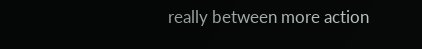really between more action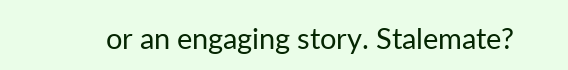or an engaging story. Stalemate?